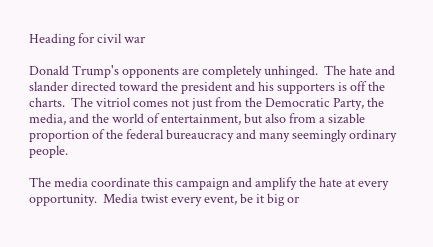Heading for civil war

Donald Trump's opponents are completely unhinged.  The hate and slander directed toward the president and his supporters is off the charts.  The vitriol comes not just from the Democratic Party, the media, and the world of entertainment, but also from a sizable proportion of the federal bureaucracy and many seemingly ordinary people.

The media coordinate this campaign and amplify the hate at every opportunity.  Media twist every event, be it big or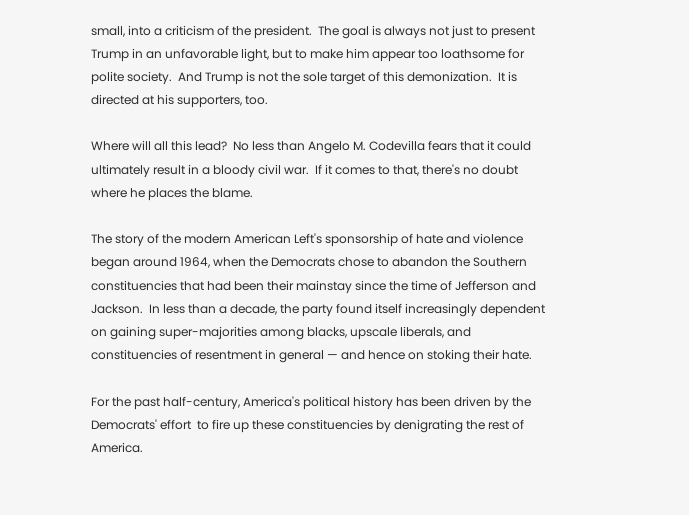small, into a criticism of the president.  The goal is always not just to present Trump in an unfavorable light, but to make him appear too loathsome for polite society.  And Trump is not the sole target of this demonization.  It is directed at his supporters, too.

Where will all this lead?  No less than Angelo M. Codevilla fears that it could ultimately result in a bloody civil war.  If it comes to that, there's no doubt where he places the blame.

The story of the modern American Left's sponsorship of hate and violence began around 1964, when the Democrats chose to abandon the Southern constituencies that had been their mainstay since the time of Jefferson and Jackson.  In less than a decade, the party found itself increasingly dependent on gaining super-majorities among blacks, upscale liberals, and constituencies of resentment in general — and hence on stoking their hate.

For the past half-century, America's political history has been driven by the Democrats' effort  to fire up these constituencies by denigrating the rest of America.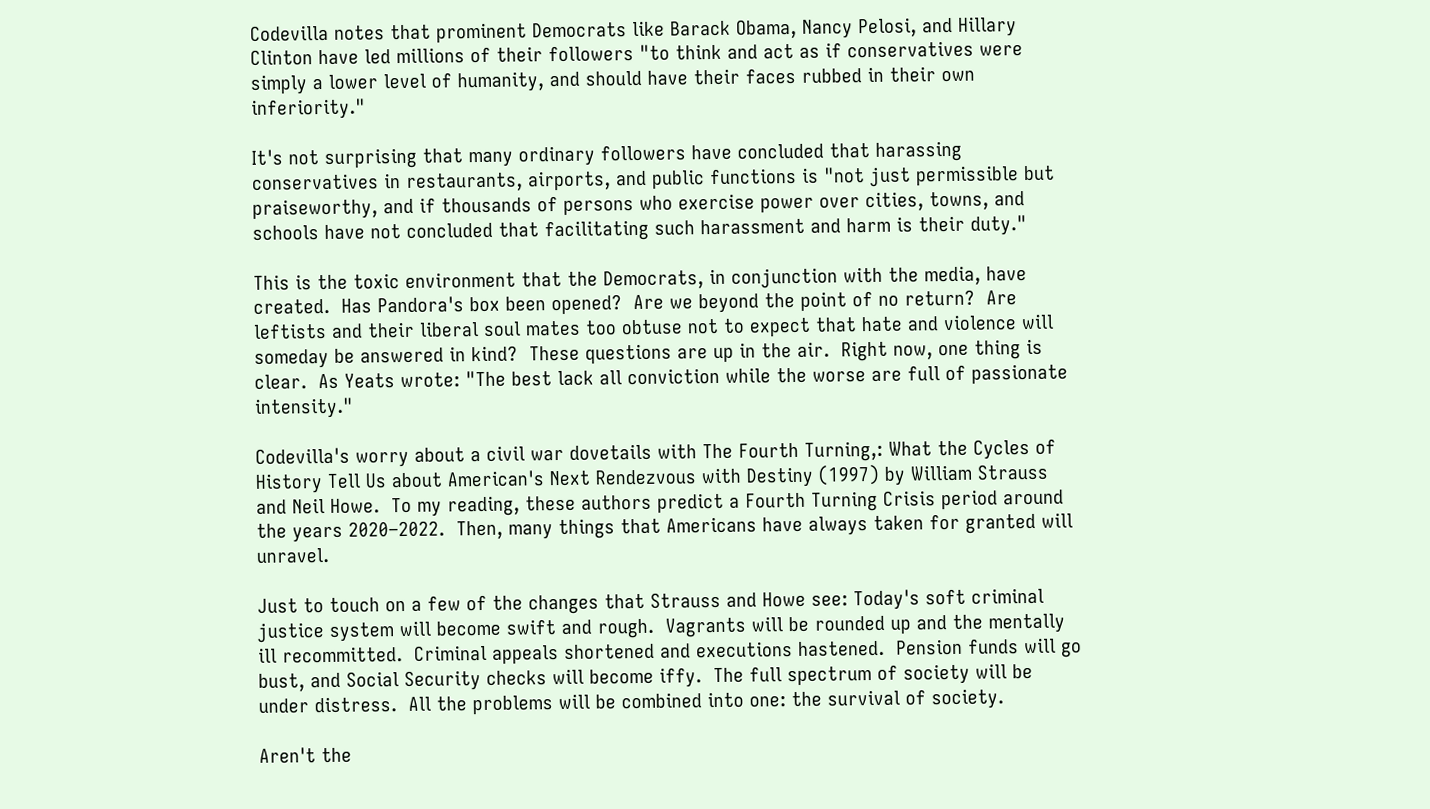Codevilla notes that prominent Democrats like Barack Obama, Nancy Pelosi, and Hillary Clinton have led millions of their followers "to think and act as if conservatives were simply a lower level of humanity, and should have their faces rubbed in their own inferiority."

It's not surprising that many ordinary followers have concluded that harassing conservatives in restaurants, airports, and public functions is "not just permissible but praiseworthy, and if thousands of persons who exercise power over cities, towns, and schools have not concluded that facilitating such harassment and harm is their duty."

This is the toxic environment that the Democrats, in conjunction with the media, have created.  Has Pandora's box been opened?  Are we beyond the point of no return?  Are leftists and their liberal soul mates too obtuse not to expect that hate and violence will someday be answered in kind?  These questions are up in the air.  Right now, one thing is clear.  As Yeats wrote: "The best lack all conviction while the worse are full of passionate intensity."

Codevilla's worry about a civil war dovetails with The Fourth Turning,: What the Cycles of History Tell Us about American's Next Rendezvous with Destiny (1997) by William Strauss and Neil Howe.  To my reading, these authors predict a Fourth Turning Crisis period around the years 2020–2022.  Then, many things that Americans have always taken for granted will unravel.

Just to touch on a few of the changes that Strauss and Howe see: Today's soft criminal justice system will become swift and rough.  Vagrants will be rounded up and the mentally ill recommitted.  Criminal appeals shortened and executions hastened.  Pension funds will go bust, and Social Security checks will become iffy.  The full spectrum of society will be under distress.  All the problems will be combined into one: the survival of society.

Aren't the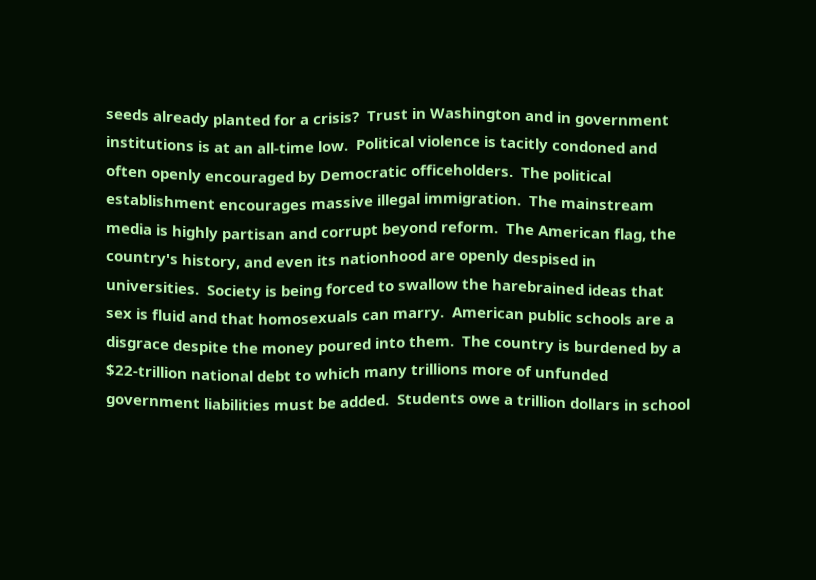seeds already planted for a crisis?  Trust in Washington and in government institutions is at an all-time low.  Political violence is tacitly condoned and often openly encouraged by Democratic officeholders.  The political establishment encourages massive illegal immigration.  The mainstream media is highly partisan and corrupt beyond reform.  The American flag, the country's history, and even its nationhood are openly despised in universities.  Society is being forced to swallow the harebrained ideas that sex is fluid and that homosexuals can marry.  American public schools are a disgrace despite the money poured into them.  The country is burdened by a $22-trillion national debt to which many trillions more of unfunded government liabilities must be added.  Students owe a trillion dollars in school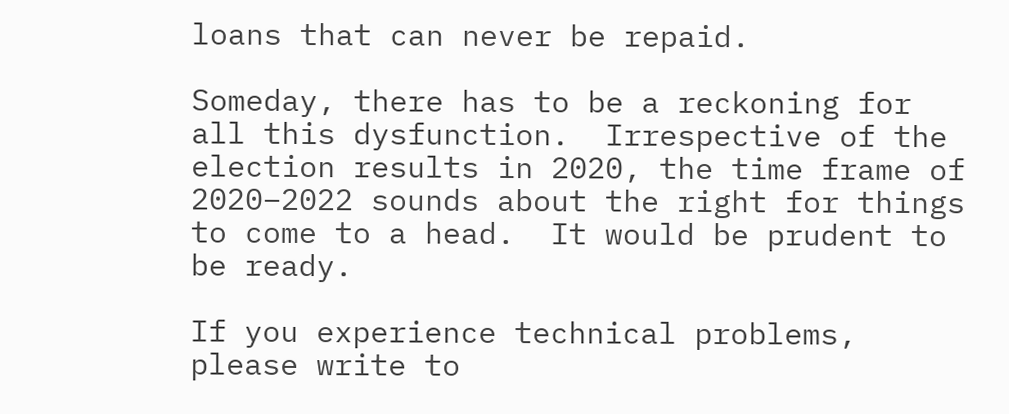loans that can never be repaid.

Someday, there has to be a reckoning for all this dysfunction.  Irrespective of the election results in 2020, the time frame of 2020–2022 sounds about the right for things to come to a head.  It would be prudent to be ready.

If you experience technical problems, please write to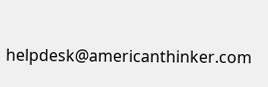helpdesk@americanthinker.com